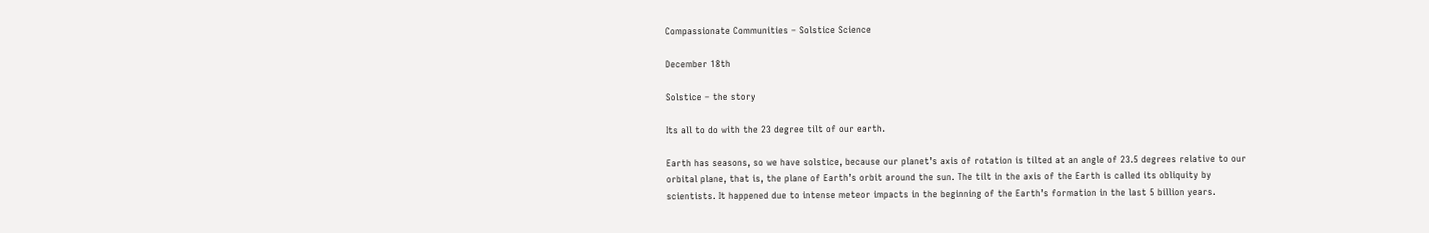Compassionate Communities – Solstice Science

December 18th

Solstice – the story

Its all to do with the 23 degree tilt of our earth.

Earth has seasons, so we have solstice, because our planet’s axis of rotation is tilted at an angle of 23.5 degrees relative to our orbital plane, that is, the plane of Earth’s orbit around the sun. The tilt in the axis of the Earth is called its obliquity by scientists. It happened due to intense meteor impacts in the beginning of the Earth’s formation in the last 5 billion years.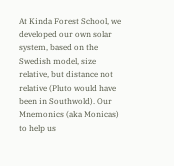At Kinda Forest School, we developed our own solar system, based on the Swedish model, size relative, but distance not relative (Pluto would have been in Southwold). Our Mnemonics (aka Monicas) to help us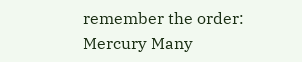remember the order:
Mercury Many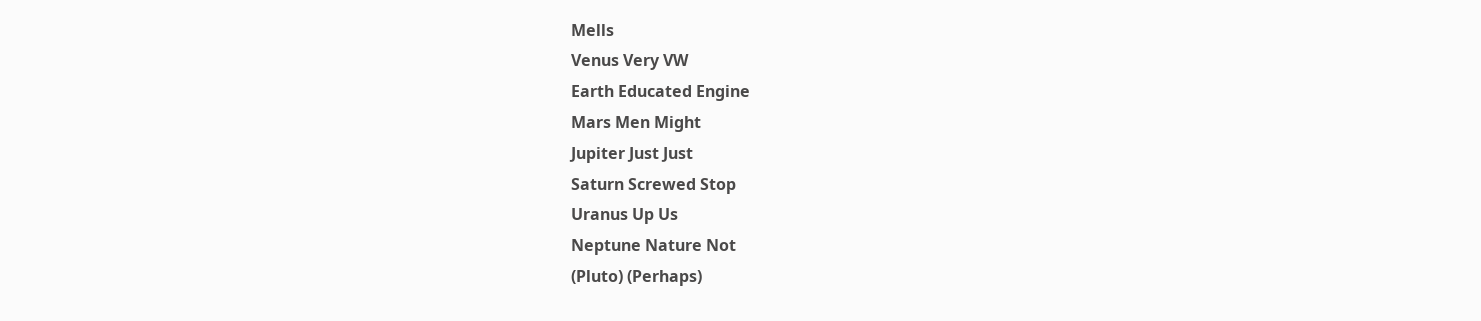Mells
Venus Very VW
Earth Educated Engine
Mars Men Might
Jupiter Just Just
Saturn Screwed Stop
Uranus Up Us
Neptune Nature Not
(Pluto) (Perhaps)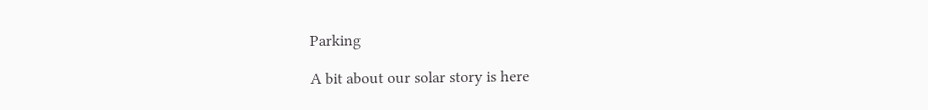Parking

A bit about our solar story is here